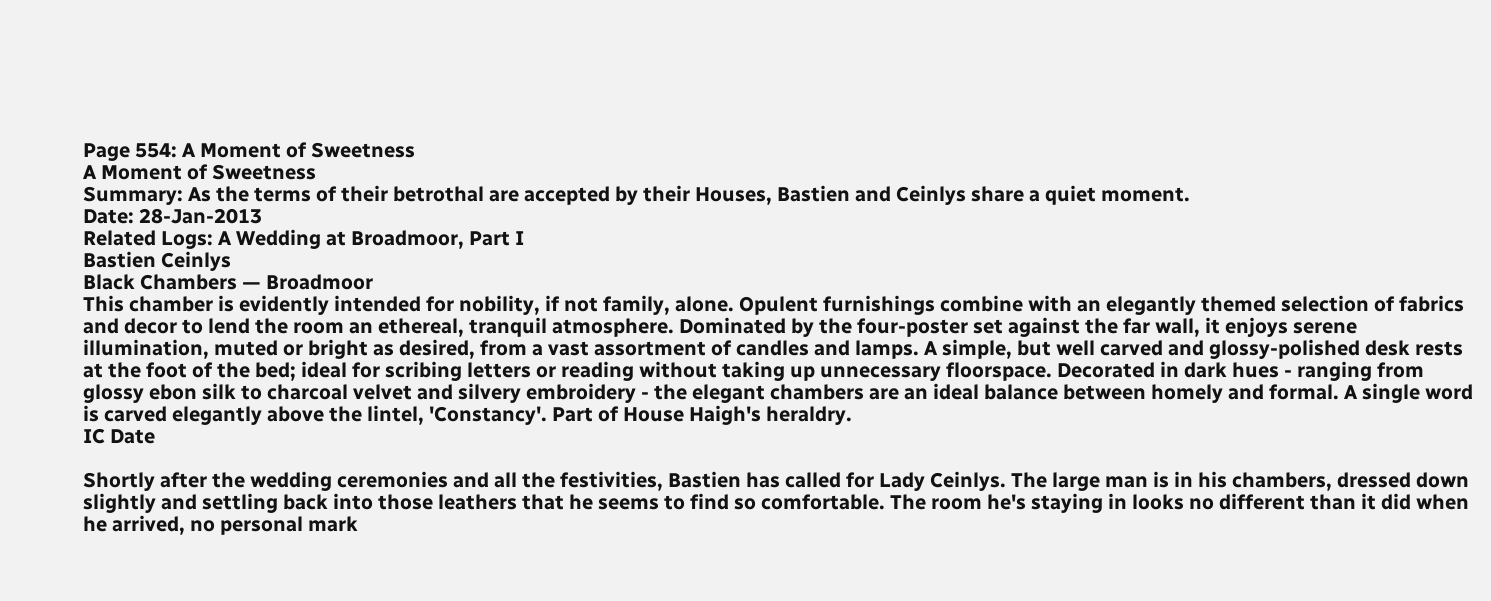Page 554: A Moment of Sweetness
A Moment of Sweetness
Summary: As the terms of their betrothal are accepted by their Houses, Bastien and Ceinlys share a quiet moment.
Date: 28-Jan-2013
Related Logs: A Wedding at Broadmoor, Part I
Bastien Ceinlys
Black Chambers — Broadmoor
This chamber is evidently intended for nobility, if not family, alone. Opulent furnishings combine with an elegantly themed selection of fabrics and decor to lend the room an ethereal, tranquil atmosphere. Dominated by the four-poster set against the far wall, it enjoys serene illumination, muted or bright as desired, from a vast assortment of candles and lamps. A simple, but well carved and glossy-polished desk rests at the foot of the bed; ideal for scribing letters or reading without taking up unnecessary floorspace. Decorated in dark hues - ranging from glossy ebon silk to charcoal velvet and silvery embroidery - the elegant chambers are an ideal balance between homely and formal. A single word is carved elegantly above the lintel, 'Constancy'. Part of House Haigh's heraldry.
IC Date

Shortly after the wedding ceremonies and all the festivities, Bastien has called for Lady Ceinlys. The large man is in his chambers, dressed down slightly and settling back into those leathers that he seems to find so comfortable. The room he's staying in looks no different than it did when he arrived, no personal mark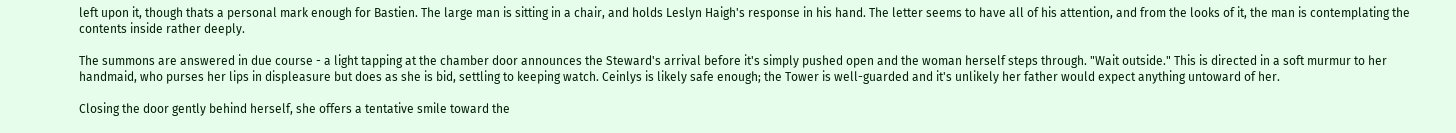left upon it, though thats a personal mark enough for Bastien. The large man is sitting in a chair, and holds Leslyn Haigh's response in his hand. The letter seems to have all of his attention, and from the looks of it, the man is contemplating the contents inside rather deeply.

The summons are answered in due course - a light tapping at the chamber door announces the Steward's arrival before it's simply pushed open and the woman herself steps through. "Wait outside." This is directed in a soft murmur to her handmaid, who purses her lips in displeasure but does as she is bid, settling to keeping watch. Ceinlys is likely safe enough; the Tower is well-guarded and it's unlikely her father would expect anything untoward of her.

Closing the door gently behind herself, she offers a tentative smile toward the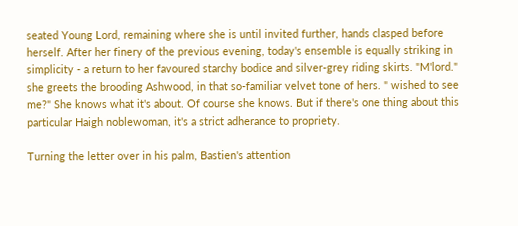seated Young Lord, remaining where she is until invited further, hands clasped before herself. After her finery of the previous evening, today's ensemble is equally striking in simplicity - a return to her favoured starchy bodice and silver-grey riding skirts. "M'lord." she greets the brooding Ashwood, in that so-familiar velvet tone of hers. " wished to see me?" She knows what it's about. Of course she knows. But if there's one thing about this particular Haigh noblewoman, it's a strict adherance to propriety.

Turning the letter over in his palm, Bastien's attention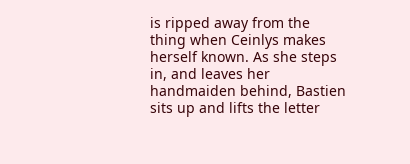is ripped away from the thing when Ceinlys makes herself known. As she steps in, and leaves her handmaiden behind, Bastien sits up and lifts the letter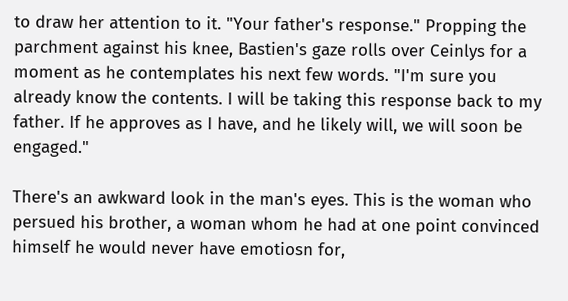to draw her attention to it. "Your father's response." Propping the parchment against his knee, Bastien's gaze rolls over Ceinlys for a moment as he contemplates his next few words. "I'm sure you already know the contents. I will be taking this response back to my father. If he approves as I have, and he likely will, we will soon be engaged."

There's an awkward look in the man's eyes. This is the woman who persued his brother, a woman whom he had at one point convinced himself he would never have emotiosn for,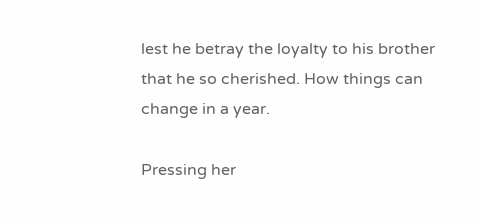lest he betray the loyalty to his brother that he so cherished. How things can change in a year.

Pressing her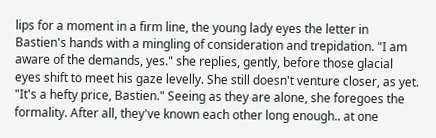lips for a moment in a firm line, the young lady eyes the letter in Bastien's hands with a mingling of consideration and trepidation. "I am aware of the demands, yes." she replies, gently, before those glacial eyes shift to meet his gaze levelly. She still doesn't venture closer, as yet. "It's a hefty price, Bastien." Seeing as they are alone, she foregoes the formality. After all, they've known each other long enough.. at one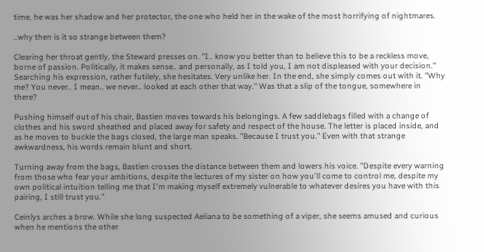time, he was her shadow and her protector, the one who held her in the wake of the most horrifying of nightmares.

..why then is it so strange between them?

Clearing her throat gently, the Steward presses on. "I.. know you better than to believe this to be a reckless move, borne of passion. Politically, it makes sense.. and personally, as I told you, I am not displeased with your decision." Searching his expression, rather futilely, she hesitates. Very unlike her. In the end, she simply comes out with it. "Why me? You never.. I mean.. we never.. looked at each other that way." Was that a slip of the tongue, somewhere in there?

Pushing himself out of his chair, Bastien moves towards his belongings. A few saddlebags filled with a change of clothes and his sword sheathed and placed away for safety and respect of the house. The letter is placed inside, and as he moves to buckle the bags closed, the large man speaks. "Because I trust you." Even with that strange awkwardness, his words remain blunt and short.

Turning away from the bags, Bastien crosses the distance between them and lowers his voice. "Despite every warning from those who fear your ambitions, despite the lectures of my sister on how you'll come to control me, despite my own political intuition telling me that I'm making myself extremely vulnerable to whatever desires you have with this pairing, I still trust you."

Ceinlys arches a brow. While she long suspected Aeliana to be something of a viper, she seems amused and curious when he mentions the other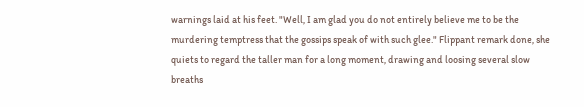warnings laid at his feet. "Well, I am glad you do not entirely believe me to be the murdering temptress that the gossips speak of with such glee." Flippant remark done, she quiets to regard the taller man for a long moment, drawing and loosing several slow breaths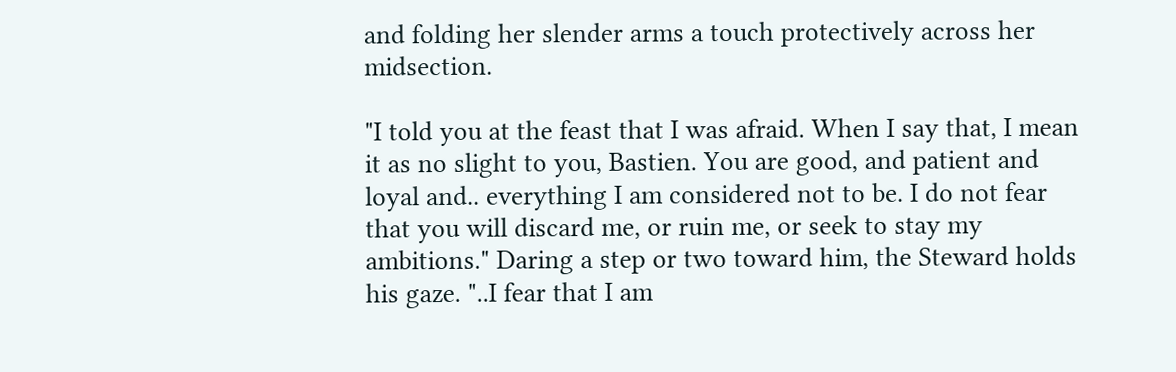and folding her slender arms a touch protectively across her midsection.

"I told you at the feast that I was afraid. When I say that, I mean it as no slight to you, Bastien. You are good, and patient and loyal and.. everything I am considered not to be. I do not fear that you will discard me, or ruin me, or seek to stay my ambitions." Daring a step or two toward him, the Steward holds his gaze. "..I fear that I am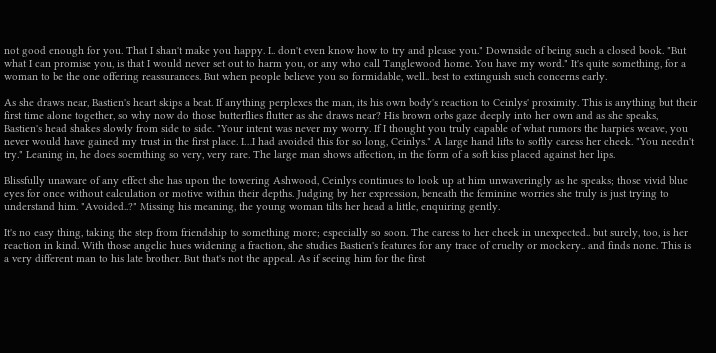not good enough for you. That I shan't make you happy. I.. don't even know how to try and please you." Downside of being such a closed book. "But what I can promise you, is that I would never set out to harm you, or any who call Tanglewood home. You have my word." It's quite something, for a woman to be the one offering reassurances. But when people believe you so formidable, well.. best to extinguish such concerns early.

As she draws near, Bastien's heart skips a beat. If anything perplexes the man, its his own body's reaction to Ceinlys' proximity. This is anything but their first time alone together, so why now do those butterflies flutter as she draws near? His brown orbs gaze deeply into her own and as she speaks, Bastien's head shakes slowly from side to side. "Your intent was never my worry. If I thought you truly capable of what rumors the harpies weave, you never would have gained my trust in the first place. I…I had avoided this for so long, Ceinlys." A large hand lifts to softly caress her cheek. "You needn't try." Leaning in, he does soemthing so very, very rare. The large man shows affection, in the form of a soft kiss placed against her lips.

Blissfully unaware of any effect she has upon the towering Ashwood, Ceinlys continues to look up at him unwaveringly as he speaks; those vivid blue eyes for once without calculation or motive within their depths. Judging by her expression, beneath the feminine worries she truly is just trying to understand him. "Avoided..?" Missing his meaning, the young woman tilts her head a little, enquiring gently.

It's no easy thing, taking the step from friendship to something more; especially so soon. The caress to her cheek in unexpected.. but surely, too, is her reaction in kind. With those angelic hues widening a fraction, she studies Bastien's features for any trace of cruelty or mockery.. and finds none. This is a very different man to his late brother. But that's not the appeal. As if seeing him for the first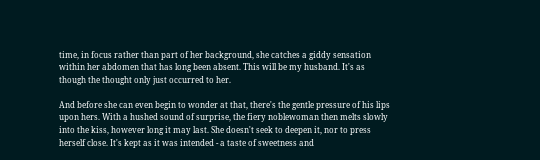time, in focus rather than part of her background, she catches a giddy sensation within her abdomen that has long been absent. This will be my husband. It's as though the thought only just occurred to her.

And before she can even begin to wonder at that, there's the gentle pressure of his lips upon hers. With a hushed sound of surprise, the fiery noblewoman then melts slowly into the kiss, however long it may last. She doesn't seek to deepen it, nor to press herself close. It's kept as it was intended - a taste of sweetness and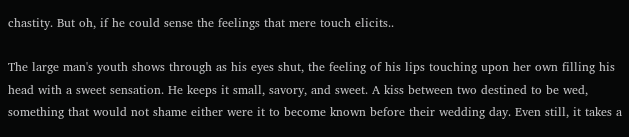chastity. But oh, if he could sense the feelings that mere touch elicits..

The large man's youth shows through as his eyes shut, the feeling of his lips touching upon her own filling his head with a sweet sensation. He keeps it small, savory, and sweet. A kiss between two destined to be wed, something that would not shame either were it to become known before their wedding day. Even still, it takes a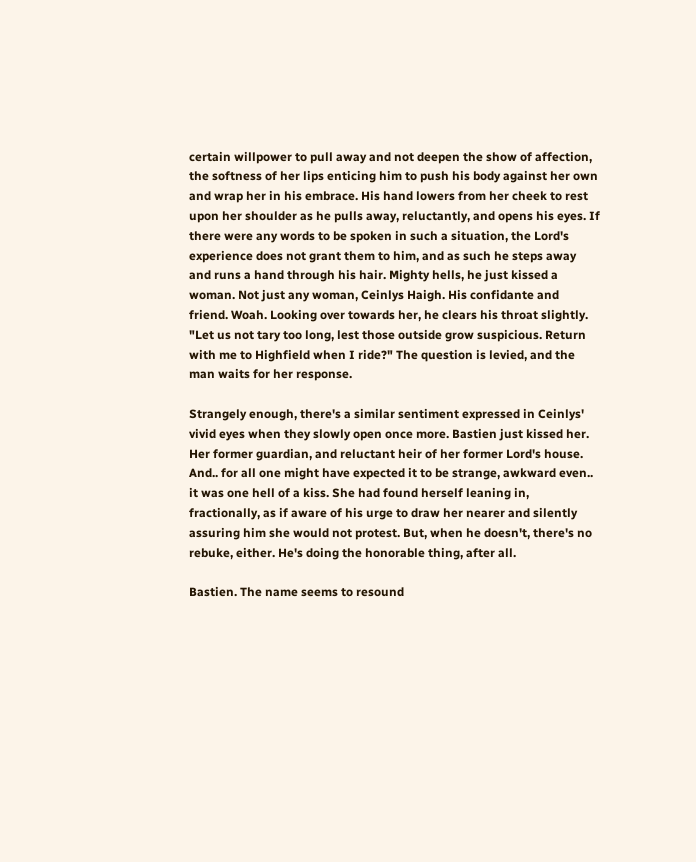certain willpower to pull away and not deepen the show of affection, the softness of her lips enticing him to push his body against her own and wrap her in his embrace. His hand lowers from her cheek to rest upon her shoulder as he pulls away, reluctantly, and opens his eyes. If there were any words to be spoken in such a situation, the Lord's experience does not grant them to him, and as such he steps away and runs a hand through his hair. Mighty hells, he just kissed a woman. Not just any woman, Ceinlys Haigh. His confidante and friend. Woah. Looking over towards her, he clears his throat slightly. "Let us not tary too long, lest those outside grow suspicious. Return with me to Highfield when I ride?" The question is levied, and the man waits for her response.

Strangely enough, there's a similar sentiment expressed in Ceinlys' vivid eyes when they slowly open once more. Bastien just kissed her. Her former guardian, and reluctant heir of her former Lord's house. And.. for all one might have expected it to be strange, awkward even.. it was one hell of a kiss. She had found herself leaning in, fractionally, as if aware of his urge to draw her nearer and silently assuring him she would not protest. But, when he doesn't, there's no rebuke, either. He's doing the honorable thing, after all.

Bastien. The name seems to resound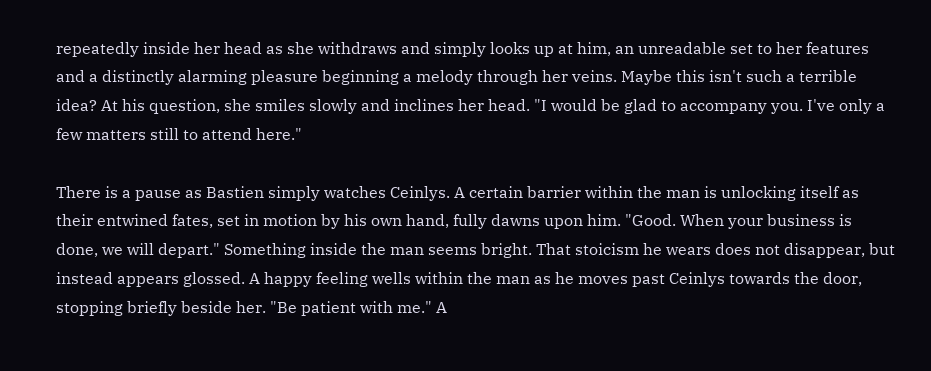repeatedly inside her head as she withdraws and simply looks up at him, an unreadable set to her features and a distinctly alarming pleasure beginning a melody through her veins. Maybe this isn't such a terrible idea? At his question, she smiles slowly and inclines her head. "I would be glad to accompany you. I've only a few matters still to attend here."

There is a pause as Bastien simply watches Ceinlys. A certain barrier within the man is unlocking itself as their entwined fates, set in motion by his own hand, fully dawns upon him. "Good. When your business is done, we will depart." Something inside the man seems bright. That stoicism he wears does not disappear, but instead appears glossed. A happy feeling wells within the man as he moves past Ceinlys towards the door, stopping briefly beside her. "Be patient with me." A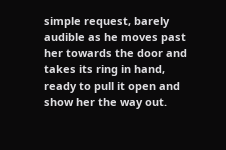simple request, barely audible as he moves past her towards the door and takes its ring in hand, ready to pull it open and show her the way out.